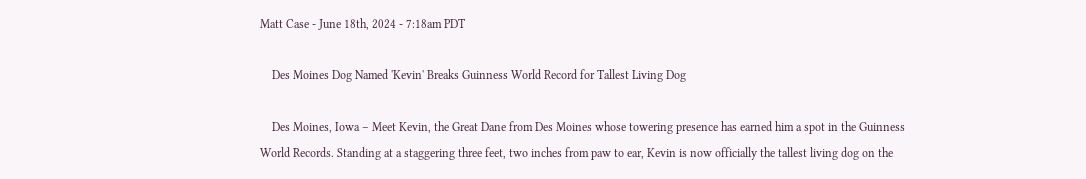Matt Case - June 18th, 2024 - 7:18am PDT

    Des Moines Dog Named 'Kevin' Breaks Guinness World Record for Tallest Living Dog

    Des Moines, Iowa – Meet Kevin, the Great Dane from Des Moines whose towering presence has earned him a spot in the Guinness World Records. Standing at a staggering three feet, two inches from paw to ear, Kevin is now officially the tallest living dog on the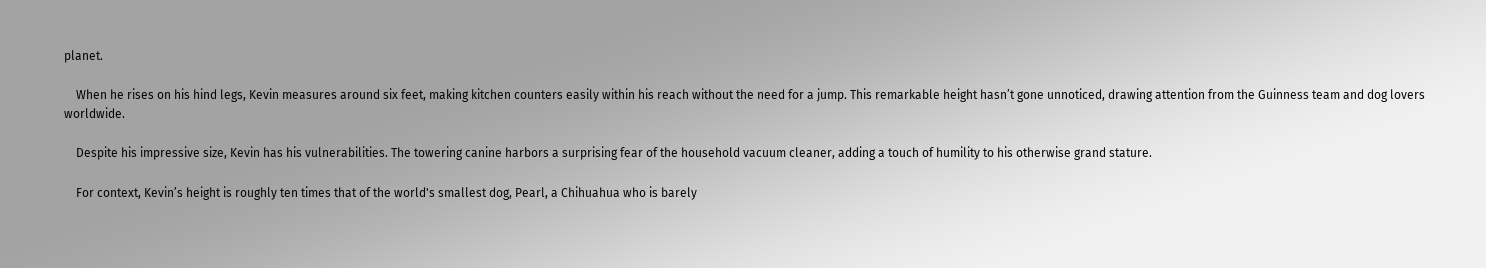planet.

    When he rises on his hind legs, Kevin measures around six feet, making kitchen counters easily within his reach without the need for a jump. This remarkable height hasn’t gone unnoticed, drawing attention from the Guinness team and dog lovers worldwide.

    Despite his impressive size, Kevin has his vulnerabilities. The towering canine harbors a surprising fear of the household vacuum cleaner, adding a touch of humility to his otherwise grand stature.

    For context, Kevin’s height is roughly ten times that of the world's smallest dog, Pearl, a Chihuahua who is barely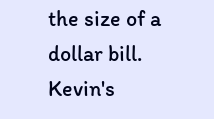the size of a dollar bill. Kevin's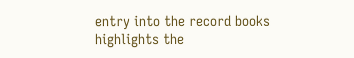entry into the record books highlights the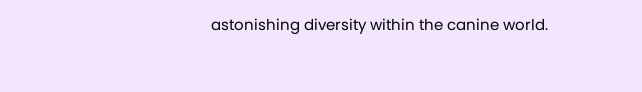astonishing diversity within the canine world.